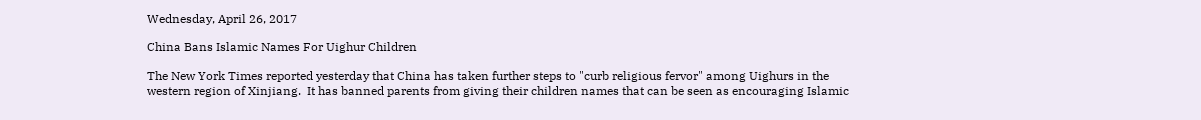Wednesday, April 26, 2017

China Bans Islamic Names For Uighur Children

The New York Times reported yesterday that China has taken further steps to "curb religious fervor" among Uighurs in the western region of Xinjiang.  It has banned parents from giving their children names that can be seen as encouraging Islamic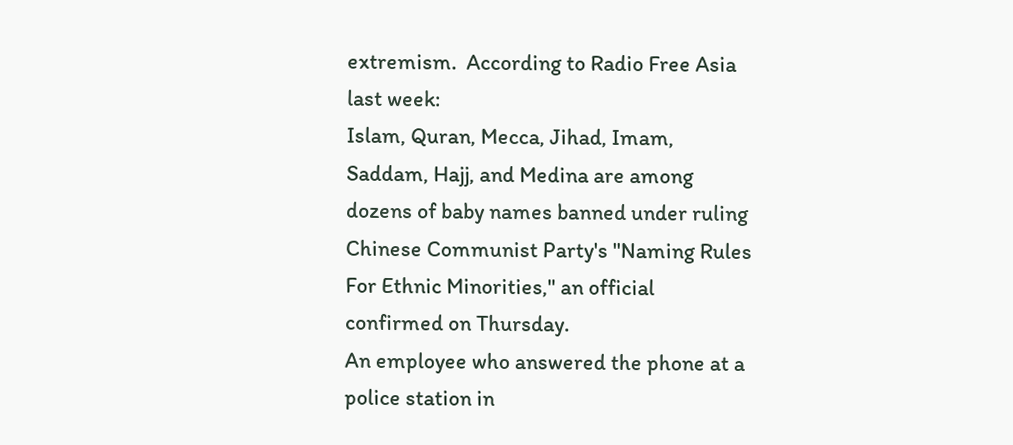extremism.  According to Radio Free Asia last week:
Islam, Quran, Mecca, Jihad, Imam, Saddam, Hajj, and Medina are among dozens of baby names banned under ruling Chinese Communist Party's "Naming Rules For Ethnic Minorities," an official confirmed on Thursday.
An employee who answered the phone at a police station in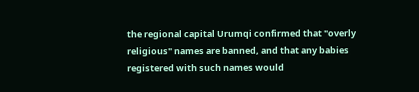the regional capital Urumqi confirmed that "overly religious" names are banned, and that any babies registered with such names would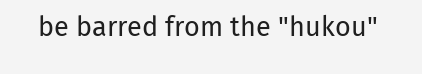be barred from the "hukou"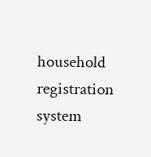household registration system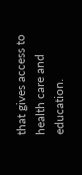that gives access to health care and education.